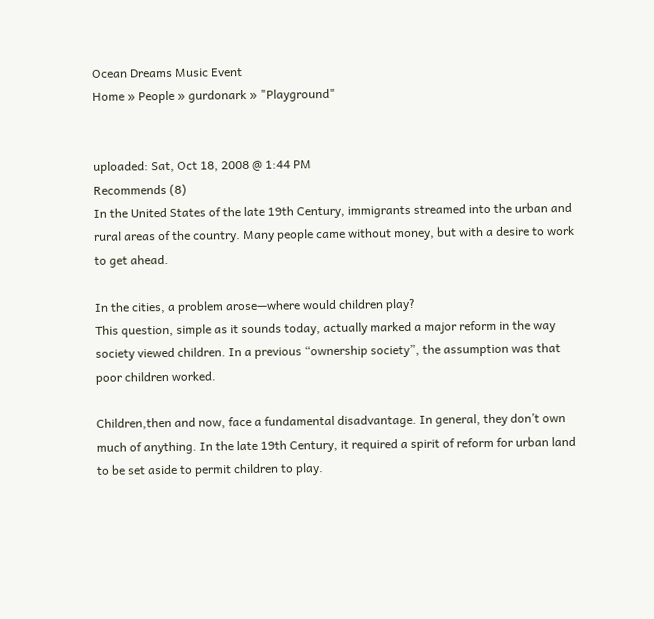Ocean Dreams Music Event
Home » People » gurdonark » "Playground"


uploaded: Sat, Oct 18, 2008 @ 1:44 PM
Recommends (8)
In the United States of the late 19th Century, immigrants streamed into the urban and rural areas of the country. Many people came without money, but with a desire to work to get ahead.

In the cities, a problem arose—where would children play?
This question, simple as it sounds today, actually marked a major reform in the way society viewed children. In a previous “ownership society”, the assumption was that poor children worked.

Children,then and now, face a fundamental disadvantage. In general, they don’t own much of anything. In the late 19th Century, it required a spirit of reform for urban land to be set aside to permit children to play.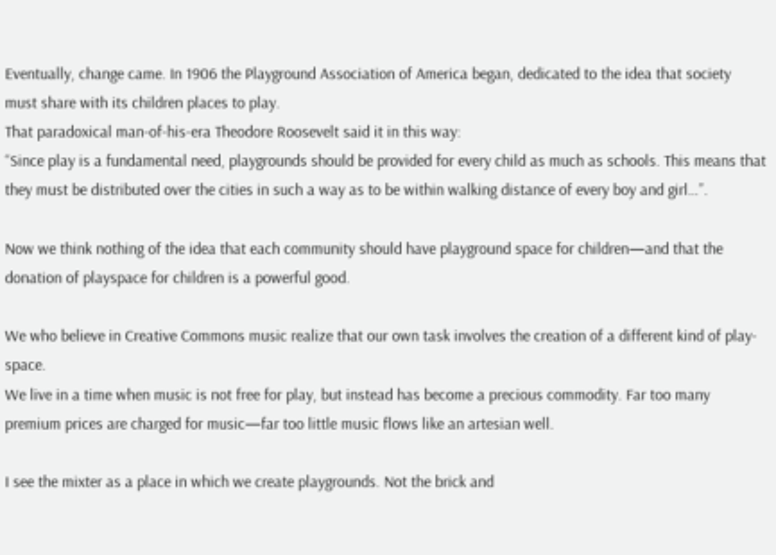Eventually, change came. In 1906 the Playground Association of America began, dedicated to the idea that society must share with its children places to play.
That paradoxical man-of-his-era Theodore Roosevelt said it in this way:
“Since play is a fundamental need, playgrounds should be provided for every child as much as schools. This means that they must be distributed over the cities in such a way as to be within walking distance of every boy and girl…”.

Now we think nothing of the idea that each community should have playground space for children—and that the donation of playspace for children is a powerful good.

We who believe in Creative Commons music realize that our own task involves the creation of a different kind of play-space.
We live in a time when music is not free for play, but instead has become a precious commodity. Far too many premium prices are charged for music—far too little music flows like an artesian well.

I see the mixter as a place in which we create playgrounds. Not the brick and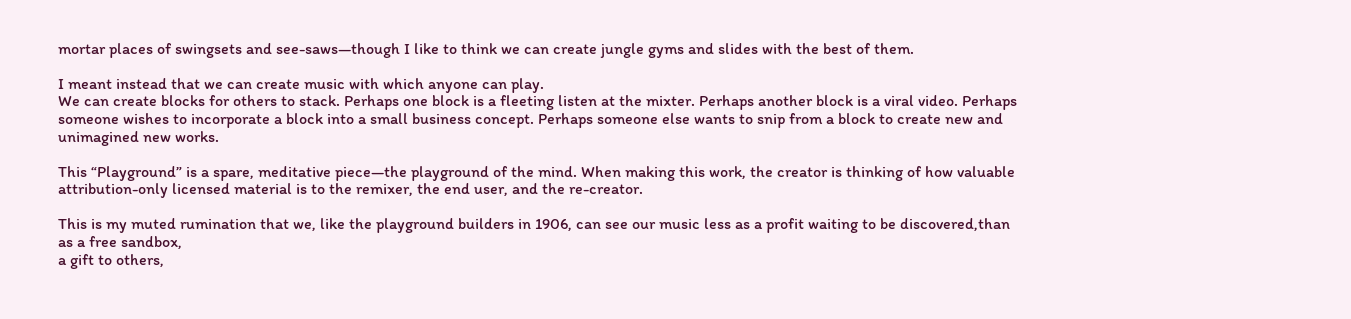mortar places of swingsets and see-saws—though I like to think we can create jungle gyms and slides with the best of them.

I meant instead that we can create music with which anyone can play.
We can create blocks for others to stack. Perhaps one block is a fleeting listen at the mixter. Perhaps another block is a viral video. Perhaps someone wishes to incorporate a block into a small business concept. Perhaps someone else wants to snip from a block to create new and unimagined new works.

This “Playground” is a spare, meditative piece—the playground of the mind. When making this work, the creator is thinking of how valuable attribution-only licensed material is to the remixer, the end user, and the re-creator.

This is my muted rumination that we, like the playground builders in 1906, can see our music less as a profit waiting to be discovered,than as a free sandbox,
a gift to others,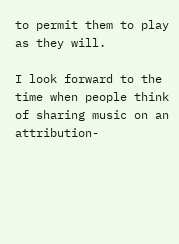to permit them to play as they will.

I look forward to the time when people think of sharing music on an attribution-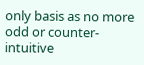only basis as no more odd or counter-intuitive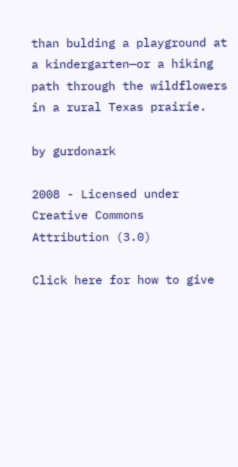than bulding a playground at a kindergarten—or a hiking path through the wildflowers in a rural Texas prairie.

by gurdonark

2008 - Licensed under
Creative Commons
Attribution (3.0)

Click here for how to give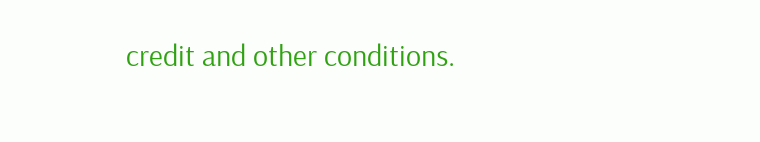credit and other conditions.